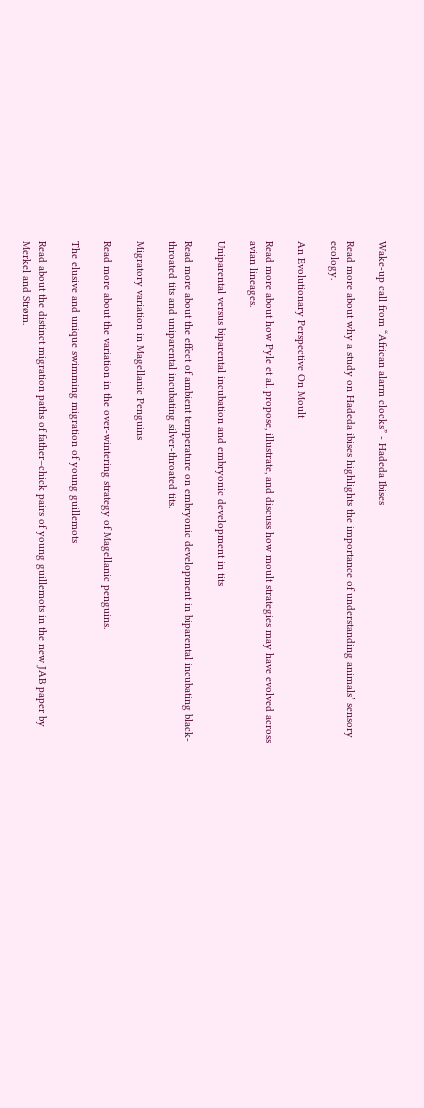Wake-up call from “African alarm clocks” - Hadeda Ibises

Read more about why a study on Hadeda ibises highlights the importance of understanding animals’ sensory ecology.

An Evolutionary Perspective On Moult

Read more about how Pyle et al. propose, illustrate, and discuss how moult strategies may have evolved across avian lineages.

Uniparental versus biparental incubation and embryonic development in tits

Read more about the effect of ambient temperature on embryonic development in biparental incubating black-throated tits and uniparental incubating silver-throated tits.

Migratory variation in Magellanic Penguins

Read more about the variation in the over-wintering strategy of Magellanic penguins.

The elusive and unique swimming migration of young guillemots

Read about the distinct migration paths of father–chick pairs of young guillemots in the new JAB paper by Merkel and Strøm.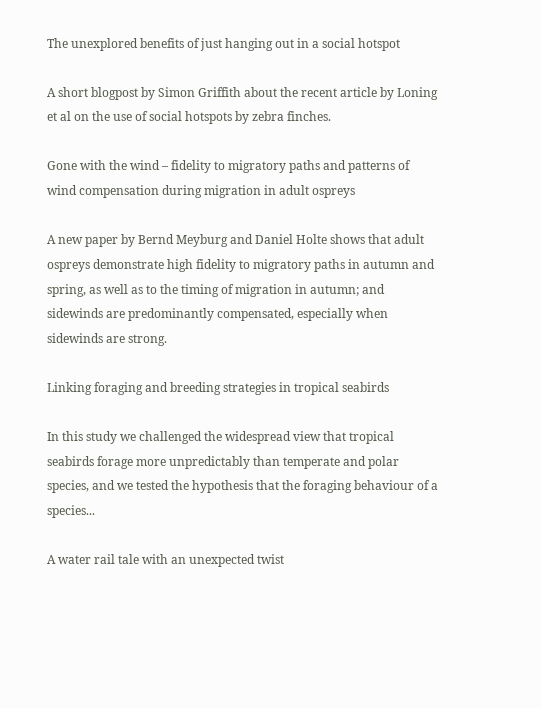The unexplored benefits of just hanging out in a social hotspot

A short blogpost by Simon Griffith about the recent article by Loning et al on the use of social hotspots by zebra finches.

Gone with the wind – fidelity to migratory paths and patterns of wind compensation during migration in adult ospreys

A new paper by Bernd Meyburg and Daniel Holte shows that adult ospreys demonstrate high fidelity to migratory paths in autumn and spring, as well as to the timing of migration in autumn; and sidewinds are predominantly compensated, especially when sidewinds are strong.

Linking foraging and breeding strategies in tropical seabirds

In this study we challenged the widespread view that tropical seabirds forage more unpredictably than temperate and polar species, and we tested the hypothesis that the foraging behaviour of a species...

A water rail tale with an unexpected twist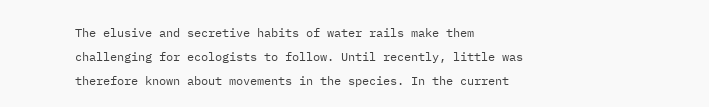The elusive and secretive habits of water rails make them challenging for ecologists to follow. Until recently, little was therefore known about movements in the species. In the current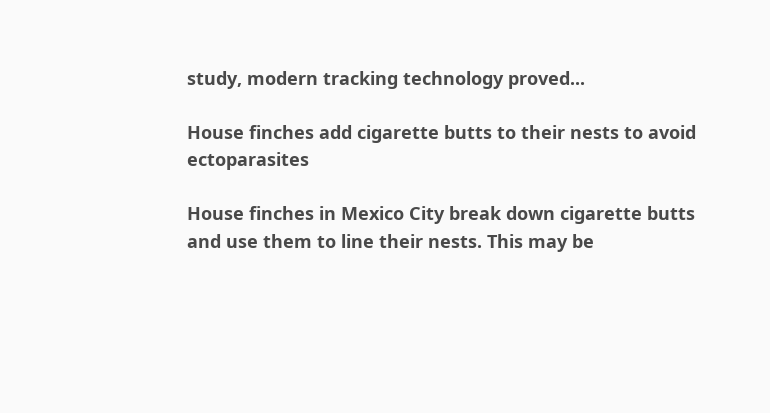study, modern tracking technology proved...

House finches add cigarette butts to their nests to avoid ectoparasites

House finches in Mexico City break down cigarette butts and use them to line their nests. This may be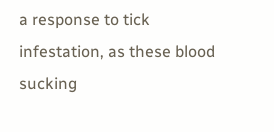a response to tick infestation, as these blood sucking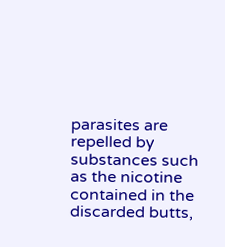parasites are repelled by substances such as the nicotine contained in the discarded butts,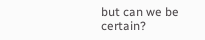but can we be certain?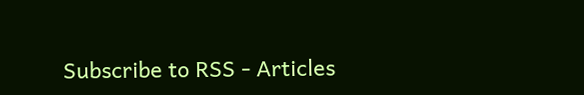Subscribe to RSS - Articles